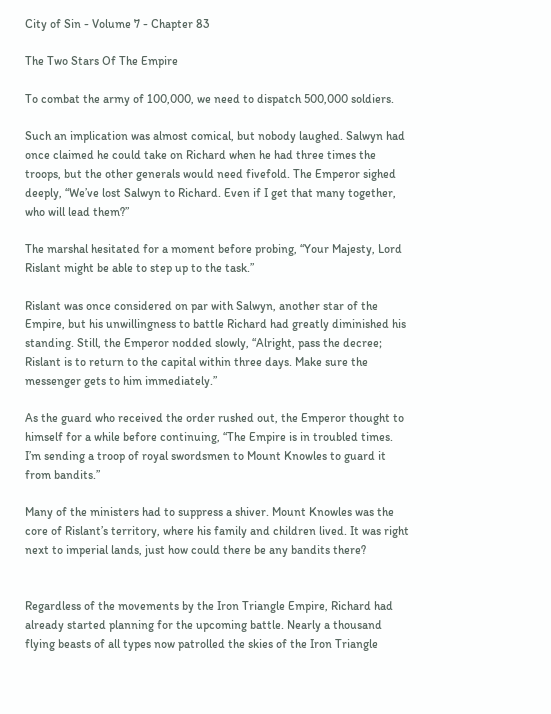City of Sin - Volume 7 - Chapter 83

The Two Stars Of The Empire

To combat the army of 100,000, we need to dispatch 500,000 soldiers.

Such an implication was almost comical, but nobody laughed. Salwyn had once claimed he could take on Richard when he had three times the troops, but the other generals would need fivefold. The Emperor sighed deeply, “We’ve lost Salwyn to Richard. Even if I get that many together, who will lead them?”

The marshal hesitated for a moment before probing, “Your Majesty, Lord Rislant might be able to step up to the task.”

Rislant was once considered on par with Salwyn, another star of the Empire, but his unwillingness to battle Richard had greatly diminished his standing. Still, the Emperor nodded slowly, “Alright, pass the decree; Rislant is to return to the capital within three days. Make sure the messenger gets to him immediately.”

As the guard who received the order rushed out, the Emperor thought to himself for a while before continuing, “The Empire is in troubled times. I’m sending a troop of royal swordsmen to Mount Knowles to guard it from bandits.”

Many of the ministers had to suppress a shiver. Mount Knowles was the core of Rislant’s territory, where his family and children lived. It was right next to imperial lands, just how could there be any bandits there?


Regardless of the movements by the Iron Triangle Empire, Richard had already started planning for the upcoming battle. Nearly a thousand flying beasts of all types now patrolled the skies of the Iron Triangle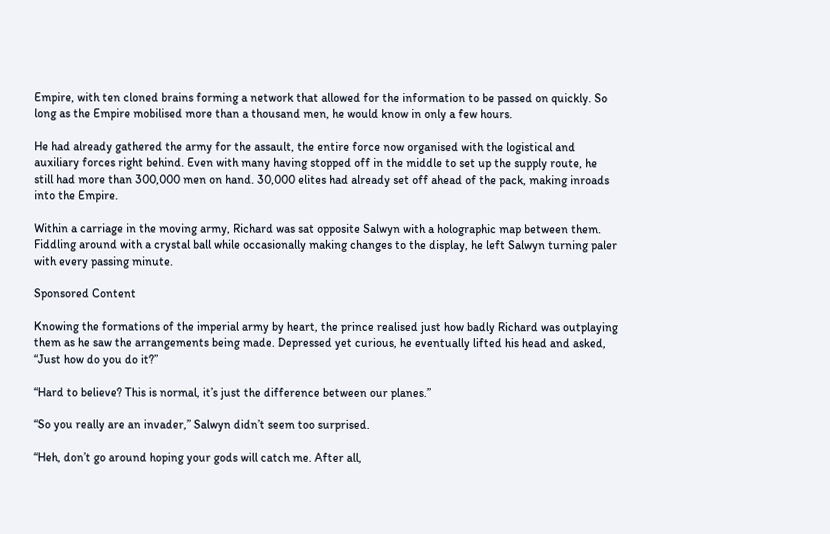Empire, with ten cloned brains forming a network that allowed for the information to be passed on quickly. So long as the Empire mobilised more than a thousand men, he would know in only a few hours.

He had already gathered the army for the assault, the entire force now organised with the logistical and auxiliary forces right behind. Even with many having stopped off in the middle to set up the supply route, he still had more than 300,000 men on hand. 30,000 elites had already set off ahead of the pack, making inroads into the Empire.

Within a carriage in the moving army, Richard was sat opposite Salwyn with a holographic map between them. Fiddling around with a crystal ball while occasionally making changes to the display, he left Salwyn turning paler with every passing minute.

Sponsored Content

Knowing the formations of the imperial army by heart, the prince realised just how badly Richard was outplaying them as he saw the arrangements being made. Depressed yet curious, he eventually lifted his head and asked, “Just how do you do it?”

“Hard to believe? This is normal, it’s just the difference between our planes.”

“So you really are an invader,” Salwyn didn’t seem too surprised.

“Heh, don’t go around hoping your gods will catch me. After all,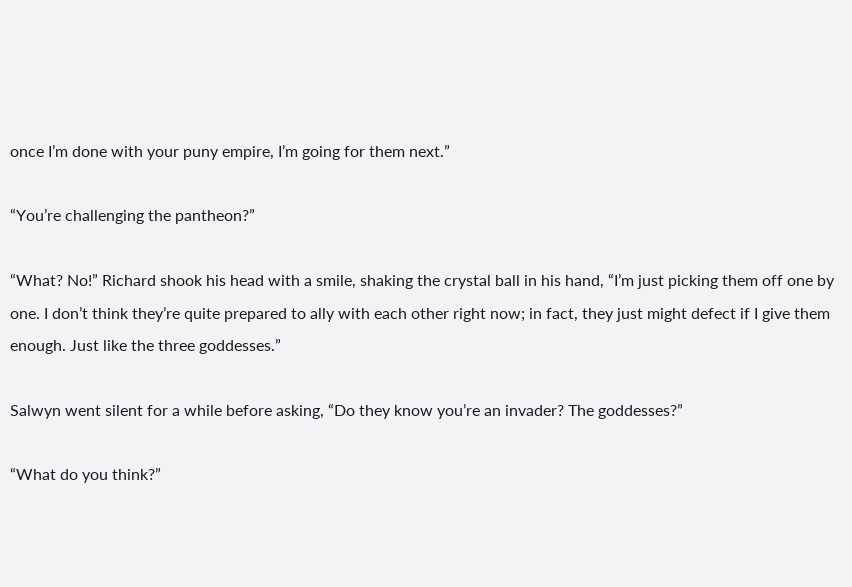once I’m done with your puny empire, I’m going for them next.”

“You’re challenging the pantheon?”

“What? No!” Richard shook his head with a smile, shaking the crystal ball in his hand, “I’m just picking them off one by one. I don’t think they’re quite prepared to ally with each other right now; in fact, they just might defect if I give them enough. Just like the three goddesses.”

Salwyn went silent for a while before asking, “Do they know you’re an invader? The goddesses?”

“What do you think?”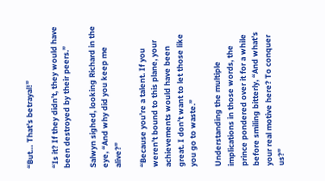“But… That’s betrayal!”

“Is it? If they didn’t, they would have been destroyed by their peers.”

Salwyn sighed, looking Richard in the eye, “And why did you keep me alive?”

“Because you’re a talent. If you weren’t bound to this plane, your achievements would have been great. I don’t want to let those like you go to waste.”

Understanding the multiple implications in those words, the prince pondered over it for a while before smiling bitterly, “And what’s your real motive here? To conquer us?”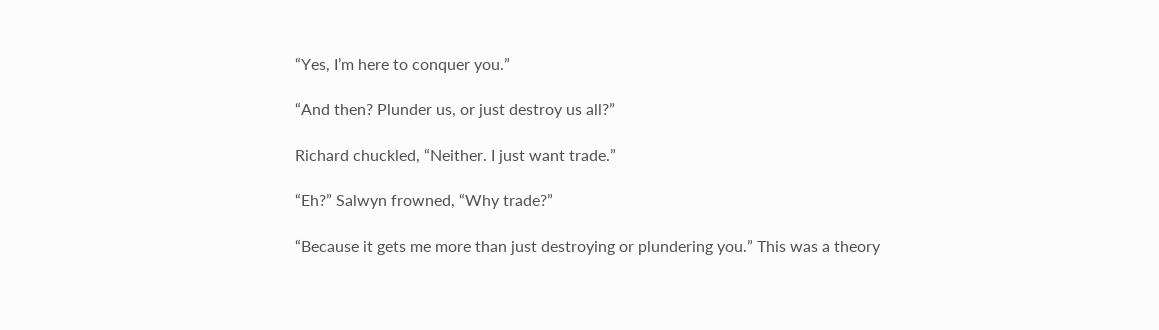“Yes, I’m here to conquer you.”

“And then? Plunder us, or just destroy us all?”

Richard chuckled, “Neither. I just want trade.”

“Eh?” Salwyn frowned, “Why trade?”

“Because it gets me more than just destroying or plundering you.” This was a theory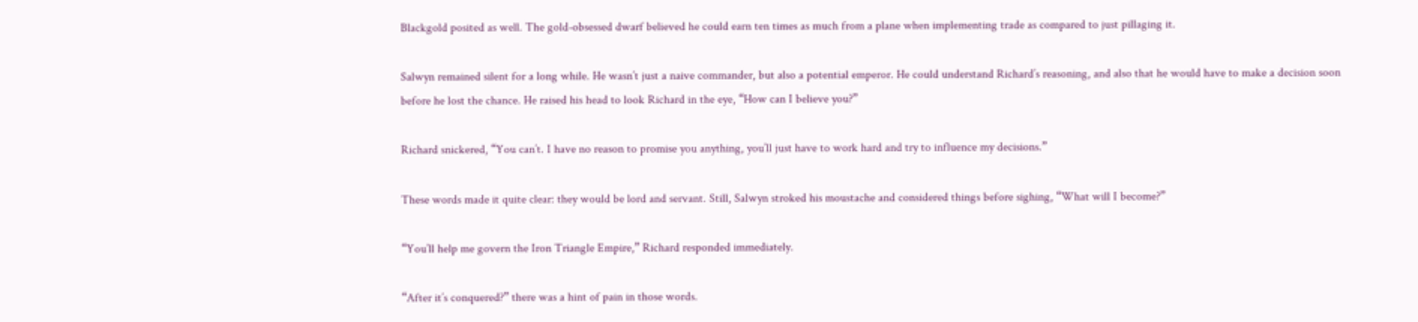Blackgold posited as well. The gold-obsessed dwarf believed he could earn ten times as much from a plane when implementing trade as compared to just pillaging it.

Salwyn remained silent for a long while. He wasn’t just a naive commander, but also a potential emperor. He could understand Richard’s reasoning, and also that he would have to make a decision soon before he lost the chance. He raised his head to look Richard in the eye, “How can I believe you?”

Richard snickered, “You can’t. I have no reason to promise you anything, you’ll just have to work hard and try to influence my decisions.”

These words made it quite clear: they would be lord and servant. Still, Salwyn stroked his moustache and considered things before sighing, “What will I become?”

“You’ll help me govern the Iron Triangle Empire,” Richard responded immediately.

“After it’s conquered?” there was a hint of pain in those words.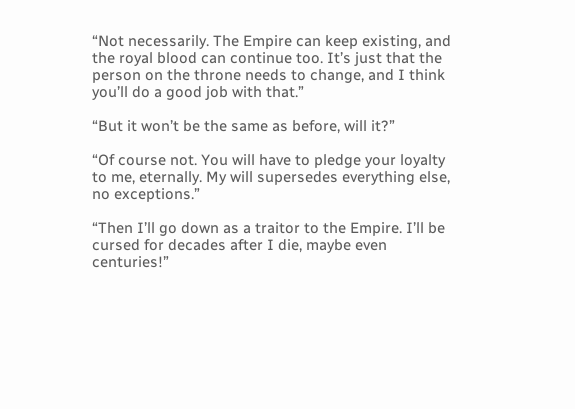“Not necessarily. The Empire can keep existing, and the royal blood can continue too. It’s just that the person on the throne needs to change, and I think you’ll do a good job with that.”

“But it won’t be the same as before, will it?”

“Of course not. You will have to pledge your loyalty to me, eternally. My will supersedes everything else, no exceptions.”

“Then I’ll go down as a traitor to the Empire. I’ll be cursed for decades after I die, maybe even centuries!”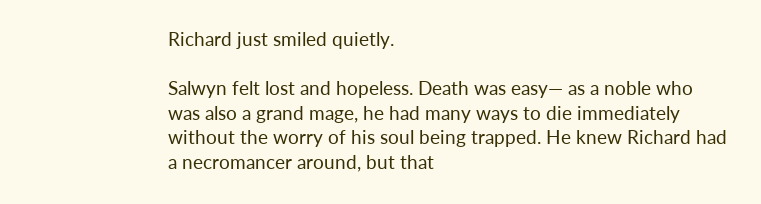Richard just smiled quietly.

Salwyn felt lost and hopeless. Death was easy— as a noble who was also a grand mage, he had many ways to die immediately without the worry of his soul being trapped. He knew Richard had a necromancer around, but that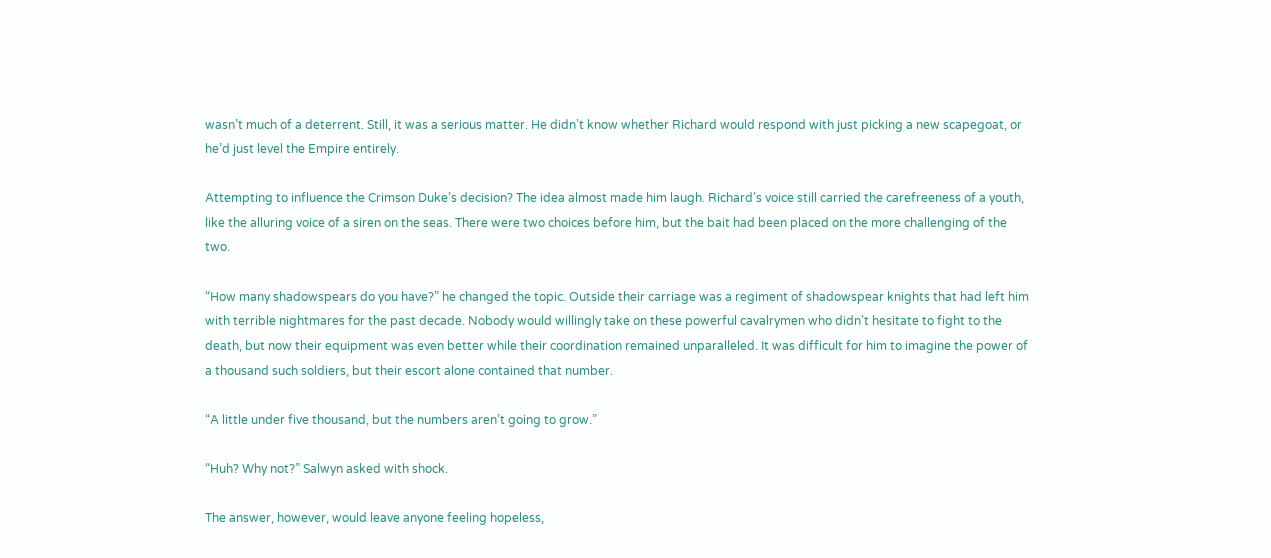wasn’t much of a deterrent. Still, it was a serious matter. He didn’t know whether Richard would respond with just picking a new scapegoat, or he’d just level the Empire entirely.

Attempting to influence the Crimson Duke’s decision? The idea almost made him laugh. Richard’s voice still carried the carefreeness of a youth, like the alluring voice of a siren on the seas. There were two choices before him, but the bait had been placed on the more challenging of the two.

“How many shadowspears do you have?” he changed the topic. Outside their carriage was a regiment of shadowspear knights that had left him with terrible nightmares for the past decade. Nobody would willingly take on these powerful cavalrymen who didn’t hesitate to fight to the death, but now their equipment was even better while their coordination remained unparalleled. It was difficult for him to imagine the power of a thousand such soldiers, but their escort alone contained that number.

“A little under five thousand, but the numbers aren’t going to grow.”

“Huh? Why not?” Salwyn asked with shock.

The answer, however, would leave anyone feeling hopeless,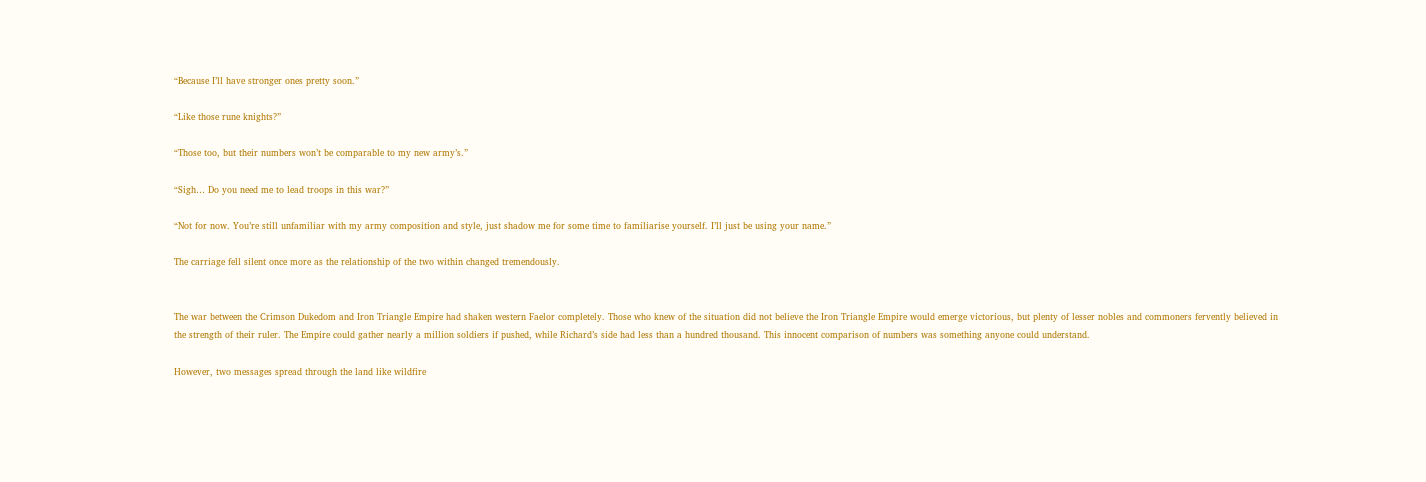“Because I’ll have stronger ones pretty soon.”

“Like those rune knights?”

“Those too, but their numbers won’t be comparable to my new army’s.”

“Sigh… Do you need me to lead troops in this war?”

“Not for now. You’re still unfamiliar with my army composition and style, just shadow me for some time to familiarise yourself. I’ll just be using your name.”

The carriage fell silent once more as the relationship of the two within changed tremendously.


The war between the Crimson Dukedom and Iron Triangle Empire had shaken western Faelor completely. Those who knew of the situation did not believe the Iron Triangle Empire would emerge victorious, but plenty of lesser nobles and commoners fervently believed in the strength of their ruler. The Empire could gather nearly a million soldiers if pushed, while Richard’s side had less than a hundred thousand. This innocent comparison of numbers was something anyone could understand.

However, two messages spread through the land like wildfire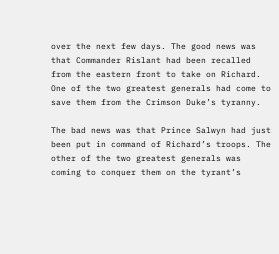over the next few days. The good news was that Commander Rislant had been recalled from the eastern front to take on Richard. One of the two greatest generals had come to save them from the Crimson Duke’s tyranny.

The bad news was that Prince Salwyn had just been put in command of Richard’s troops. The other of the two greatest generals was coming to conquer them on the tyrant’s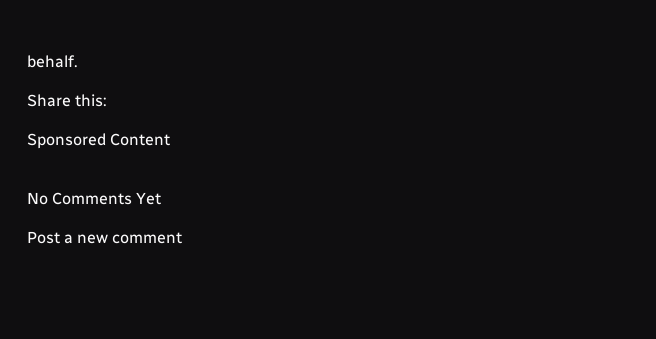behalf.

Share this:

Sponsored Content


No Comments Yet

Post a new comment